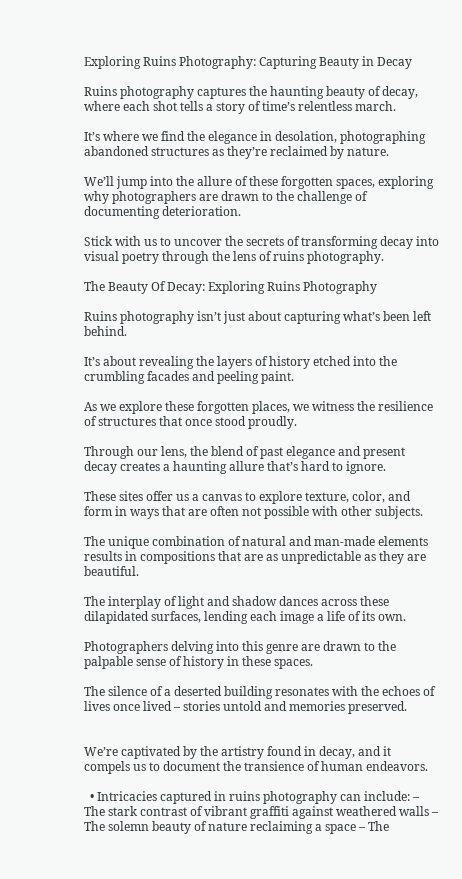Exploring Ruins Photography: Capturing Beauty in Decay

Ruins photography captures the haunting beauty of decay, where each shot tells a story of time’s relentless march.

It’s where we find the elegance in desolation, photographing abandoned structures as they’re reclaimed by nature.

We’ll jump into the allure of these forgotten spaces, exploring why photographers are drawn to the challenge of documenting deterioration.

Stick with us to uncover the secrets of transforming decay into visual poetry through the lens of ruins photography.

The Beauty Of Decay: Exploring Ruins Photography

Ruins photography isn’t just about capturing what’s been left behind.

It’s about revealing the layers of history etched into the crumbling facades and peeling paint.

As we explore these forgotten places, we witness the resilience of structures that once stood proudly.

Through our lens, the blend of past elegance and present decay creates a haunting allure that’s hard to ignore.

These sites offer us a canvas to explore texture, color, and form in ways that are often not possible with other subjects.

The unique combination of natural and man-made elements results in compositions that are as unpredictable as they are beautiful.

The interplay of light and shadow dances across these dilapidated surfaces, lending each image a life of its own.

Photographers delving into this genre are drawn to the palpable sense of history in these spaces.

The silence of a deserted building resonates with the echoes of lives once lived – stories untold and memories preserved.


We’re captivated by the artistry found in decay, and it compels us to document the transience of human endeavors.

  • Intricacies captured in ruins photography can include: – The stark contrast of vibrant graffiti against weathered walls – The solemn beauty of nature reclaiming a space – The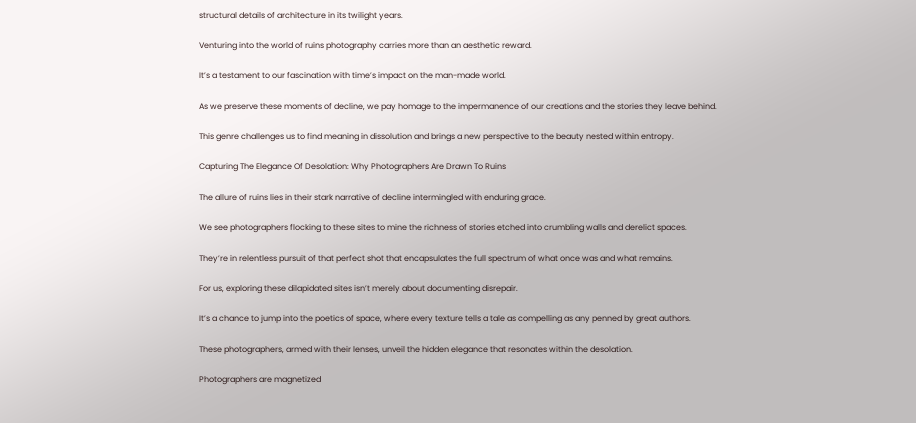structural details of architecture in its twilight years.

Venturing into the world of ruins photography carries more than an aesthetic reward.

It’s a testament to our fascination with time’s impact on the man-made world.

As we preserve these moments of decline, we pay homage to the impermanence of our creations and the stories they leave behind.

This genre challenges us to find meaning in dissolution and brings a new perspective to the beauty nested within entropy.

Capturing The Elegance Of Desolation: Why Photographers Are Drawn To Ruins

The allure of ruins lies in their stark narrative of decline intermingled with enduring grace.

We see photographers flocking to these sites to mine the richness of stories etched into crumbling walls and derelict spaces.

They’re in relentless pursuit of that perfect shot that encapsulates the full spectrum of what once was and what remains.

For us, exploring these dilapidated sites isn’t merely about documenting disrepair.

It’s a chance to jump into the poetics of space, where every texture tells a tale as compelling as any penned by great authors.

These photographers, armed with their lenses, unveil the hidden elegance that resonates within the desolation.

Photographers are magnetized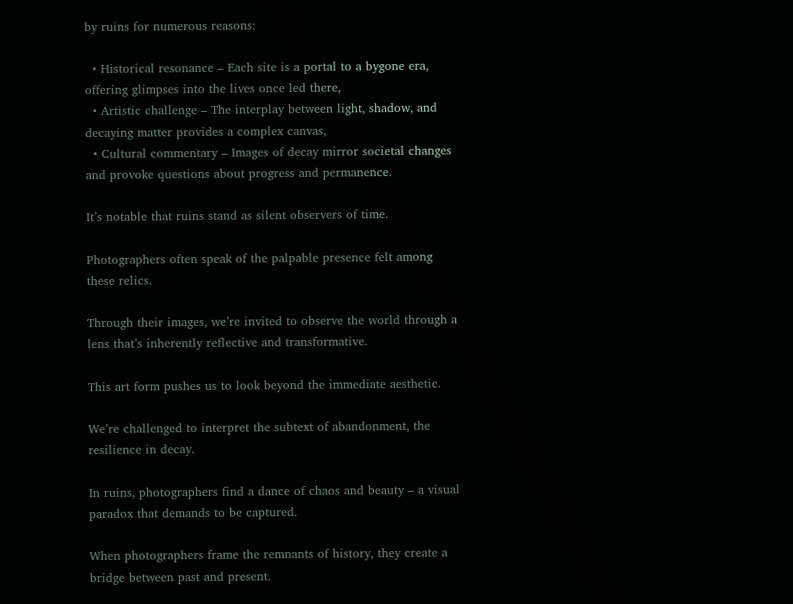by ruins for numerous reasons:

  • Historical resonance – Each site is a portal to a bygone era, offering glimpses into the lives once led there,
  • Artistic challenge – The interplay between light, shadow, and decaying matter provides a complex canvas,
  • Cultural commentary – Images of decay mirror societal changes and provoke questions about progress and permanence.

It’s notable that ruins stand as silent observers of time.

Photographers often speak of the palpable presence felt among these relics.

Through their images, we’re invited to observe the world through a lens that’s inherently reflective and transformative.

This art form pushes us to look beyond the immediate aesthetic.

We’re challenged to interpret the subtext of abandonment, the resilience in decay.

In ruins, photographers find a dance of chaos and beauty – a visual paradox that demands to be captured.

When photographers frame the remnants of history, they create a bridge between past and present.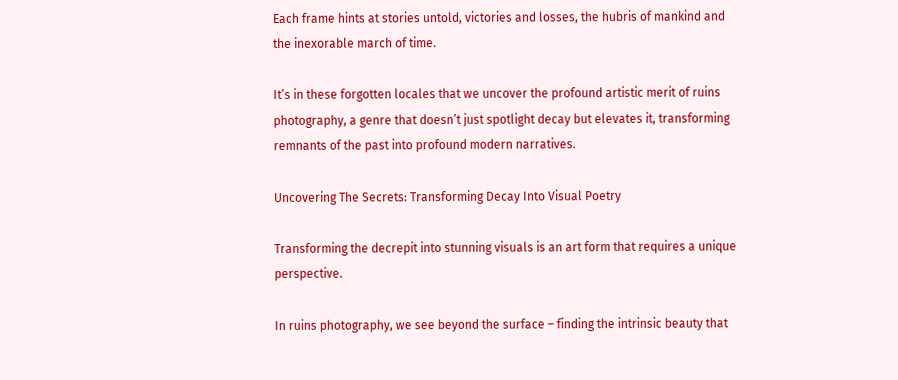Each frame hints at stories untold, victories and losses, the hubris of mankind and the inexorable march of time.

It’s in these forgotten locales that we uncover the profound artistic merit of ruins photography, a genre that doesn’t just spotlight decay but elevates it, transforming remnants of the past into profound modern narratives.

Uncovering The Secrets: Transforming Decay Into Visual Poetry

Transforming the decrepit into stunning visuals is an art form that requires a unique perspective.

In ruins photography, we see beyond the surface – finding the intrinsic beauty that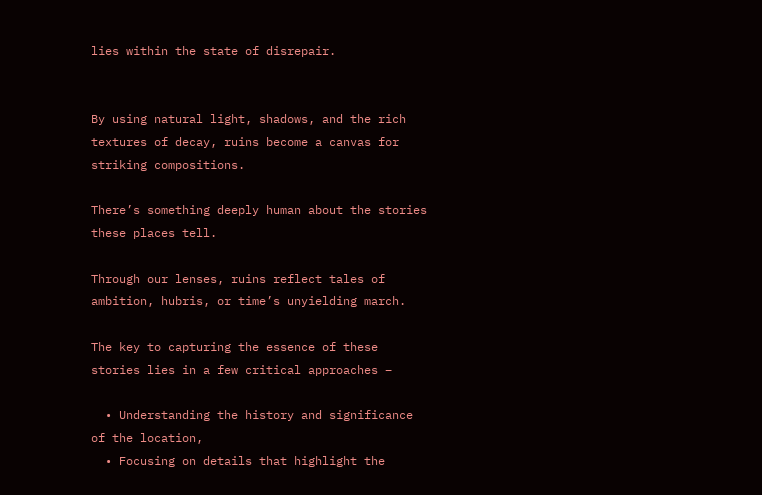lies within the state of disrepair.


By using natural light, shadows, and the rich textures of decay, ruins become a canvas for striking compositions.

There’s something deeply human about the stories these places tell.

Through our lenses, ruins reflect tales of ambition, hubris, or time’s unyielding march.

The key to capturing the essence of these stories lies in a few critical approaches –

  • Understanding the history and significance of the location,
  • Focusing on details that highlight the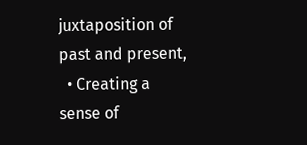juxtaposition of past and present,
  • Creating a sense of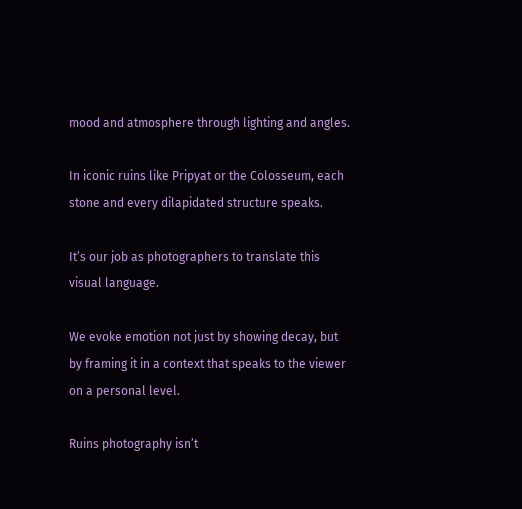mood and atmosphere through lighting and angles.

In iconic ruins like Pripyat or the Colosseum, each stone and every dilapidated structure speaks.

It’s our job as photographers to translate this visual language.

We evoke emotion not just by showing decay, but by framing it in a context that speaks to the viewer on a personal level.

Ruins photography isn’t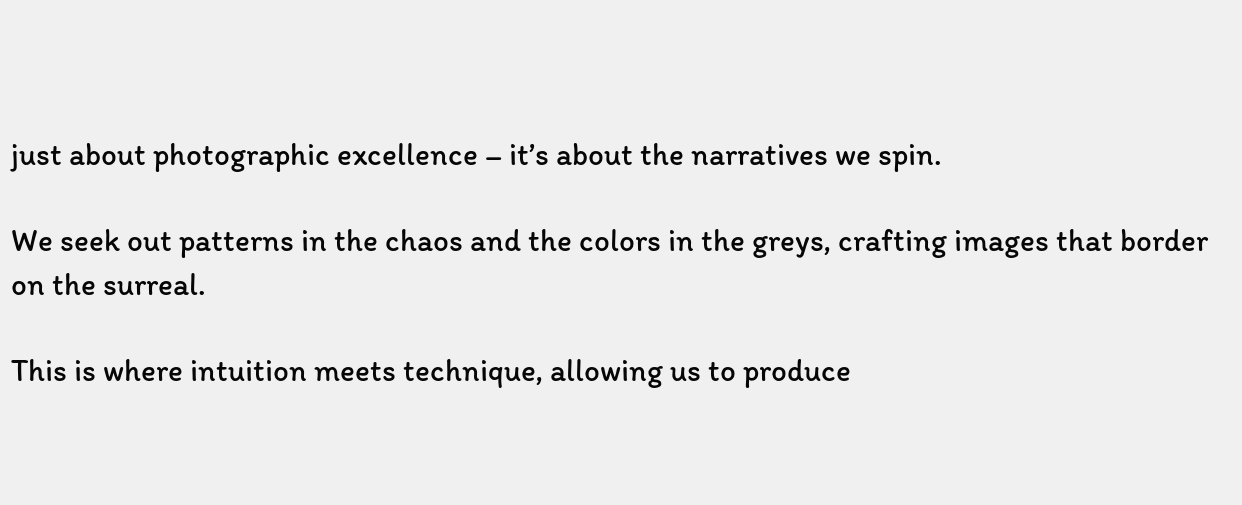just about photographic excellence – it’s about the narratives we spin.

We seek out patterns in the chaos and the colors in the greys, crafting images that border on the surreal.

This is where intuition meets technique, allowing us to produce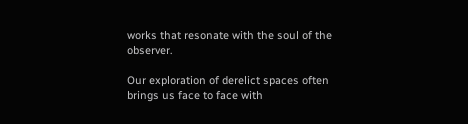works that resonate with the soul of the observer.

Our exploration of derelict spaces often brings us face to face with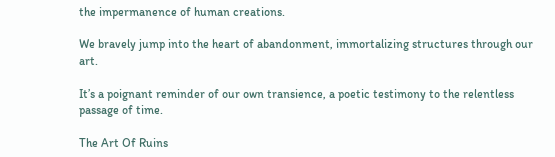the impermanence of human creations.

We bravely jump into the heart of abandonment, immortalizing structures through our art.

It’s a poignant reminder of our own transience, a poetic testimony to the relentless passage of time.

The Art Of Ruins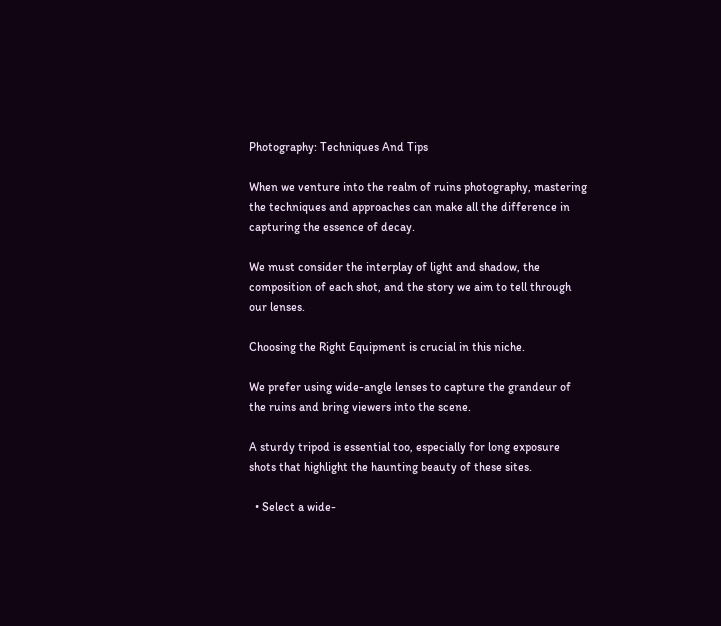Photography: Techniques And Tips

When we venture into the realm of ruins photography, mastering the techniques and approaches can make all the difference in capturing the essence of decay.

We must consider the interplay of light and shadow, the composition of each shot, and the story we aim to tell through our lenses.

Choosing the Right Equipment is crucial in this niche.

We prefer using wide-angle lenses to capture the grandeur of the ruins and bring viewers into the scene.

A sturdy tripod is essential too, especially for long exposure shots that highlight the haunting beauty of these sites.

  • Select a wide-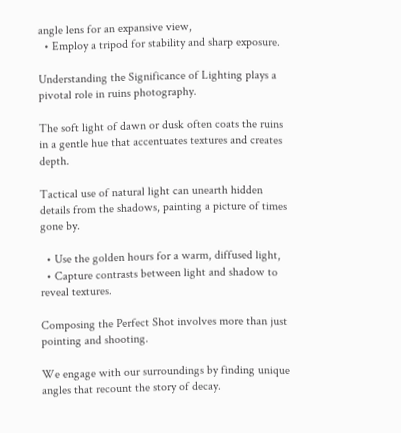angle lens for an expansive view,
  • Employ a tripod for stability and sharp exposure.

Understanding the Significance of Lighting plays a pivotal role in ruins photography.

The soft light of dawn or dusk often coats the ruins in a gentle hue that accentuates textures and creates depth.

Tactical use of natural light can unearth hidden details from the shadows, painting a picture of times gone by.

  • Use the golden hours for a warm, diffused light,
  • Capture contrasts between light and shadow to reveal textures.

Composing the Perfect Shot involves more than just pointing and shooting.

We engage with our surroundings by finding unique angles that recount the story of decay.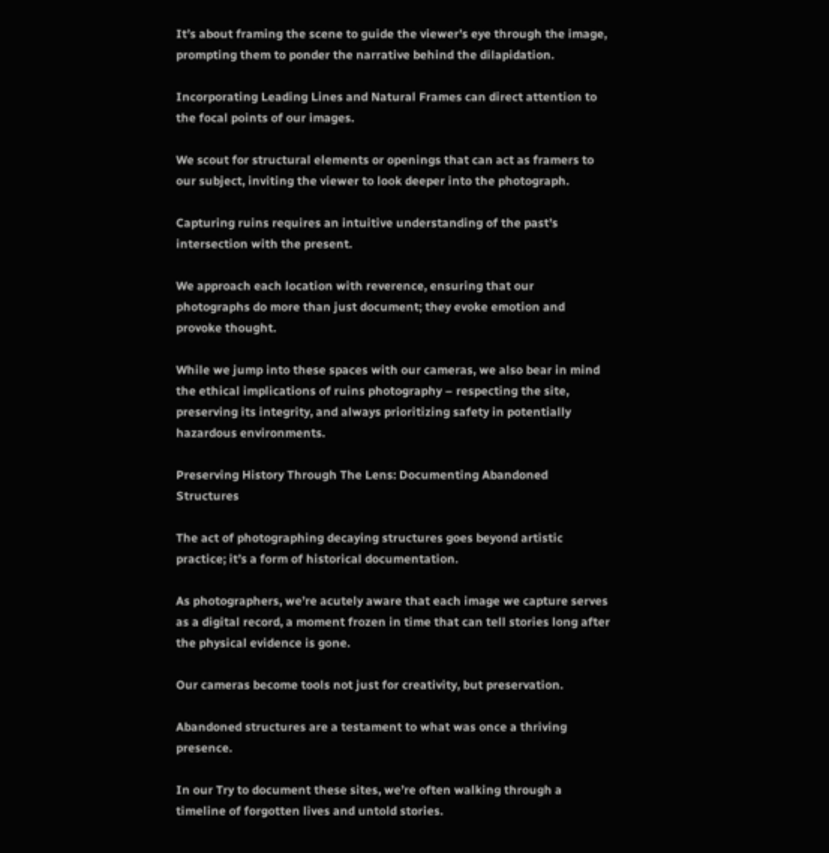It’s about framing the scene to guide the viewer’s eye through the image, prompting them to ponder the narrative behind the dilapidation.

Incorporating Leading Lines and Natural Frames can direct attention to the focal points of our images.

We scout for structural elements or openings that can act as framers to our subject, inviting the viewer to look deeper into the photograph.

Capturing ruins requires an intuitive understanding of the past’s intersection with the present.

We approach each location with reverence, ensuring that our photographs do more than just document; they evoke emotion and provoke thought.

While we jump into these spaces with our cameras, we also bear in mind the ethical implications of ruins photography – respecting the site, preserving its integrity, and always prioritizing safety in potentially hazardous environments.

Preserving History Through The Lens: Documenting Abandoned Structures

The act of photographing decaying structures goes beyond artistic practice; it’s a form of historical documentation.

As photographers, we’re acutely aware that each image we capture serves as a digital record, a moment frozen in time that can tell stories long after the physical evidence is gone.

Our cameras become tools not just for creativity, but preservation.

Abandoned structures are a testament to what was once a thriving presence.

In our Try to document these sites, we’re often walking through a timeline of forgotten lives and untold stories.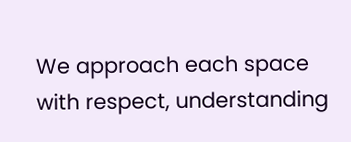We approach each space with respect, understanding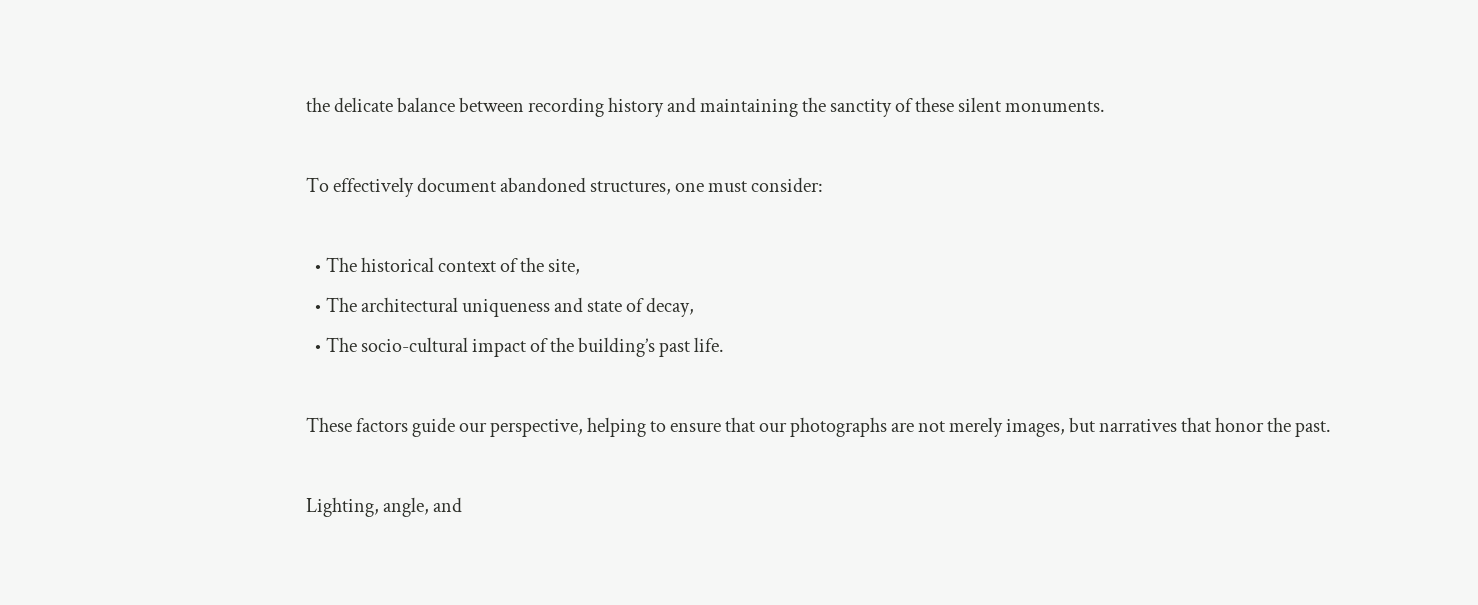the delicate balance between recording history and maintaining the sanctity of these silent monuments.

To effectively document abandoned structures, one must consider:

  • The historical context of the site,
  • The architectural uniqueness and state of decay,
  • The socio-cultural impact of the building’s past life.

These factors guide our perspective, helping to ensure that our photographs are not merely images, but narratives that honor the past.

Lighting, angle, and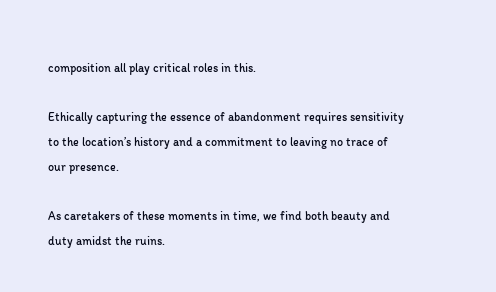composition all play critical roles in this.

Ethically capturing the essence of abandonment requires sensitivity to the location’s history and a commitment to leaving no trace of our presence.

As caretakers of these moments in time, we find both beauty and duty amidst the ruins.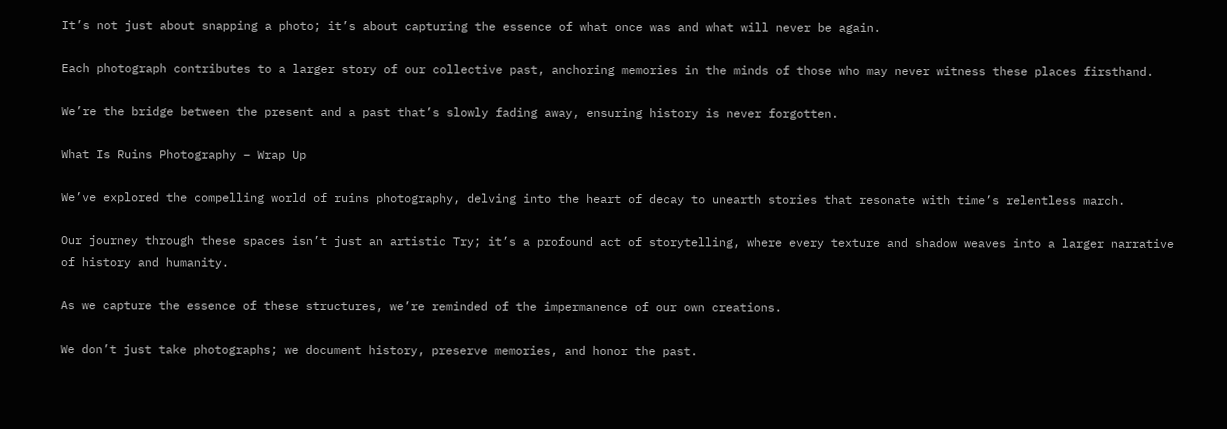It’s not just about snapping a photo; it’s about capturing the essence of what once was and what will never be again.

Each photograph contributes to a larger story of our collective past, anchoring memories in the minds of those who may never witness these places firsthand.

We’re the bridge between the present and a past that’s slowly fading away, ensuring history is never forgotten.

What Is Ruins Photography – Wrap Up

We’ve explored the compelling world of ruins photography, delving into the heart of decay to unearth stories that resonate with time’s relentless march.

Our journey through these spaces isn’t just an artistic Try; it’s a profound act of storytelling, where every texture and shadow weaves into a larger narrative of history and humanity.

As we capture the essence of these structures, we’re reminded of the impermanence of our own creations.

We don’t just take photographs; we document history, preserve memories, and honor the past.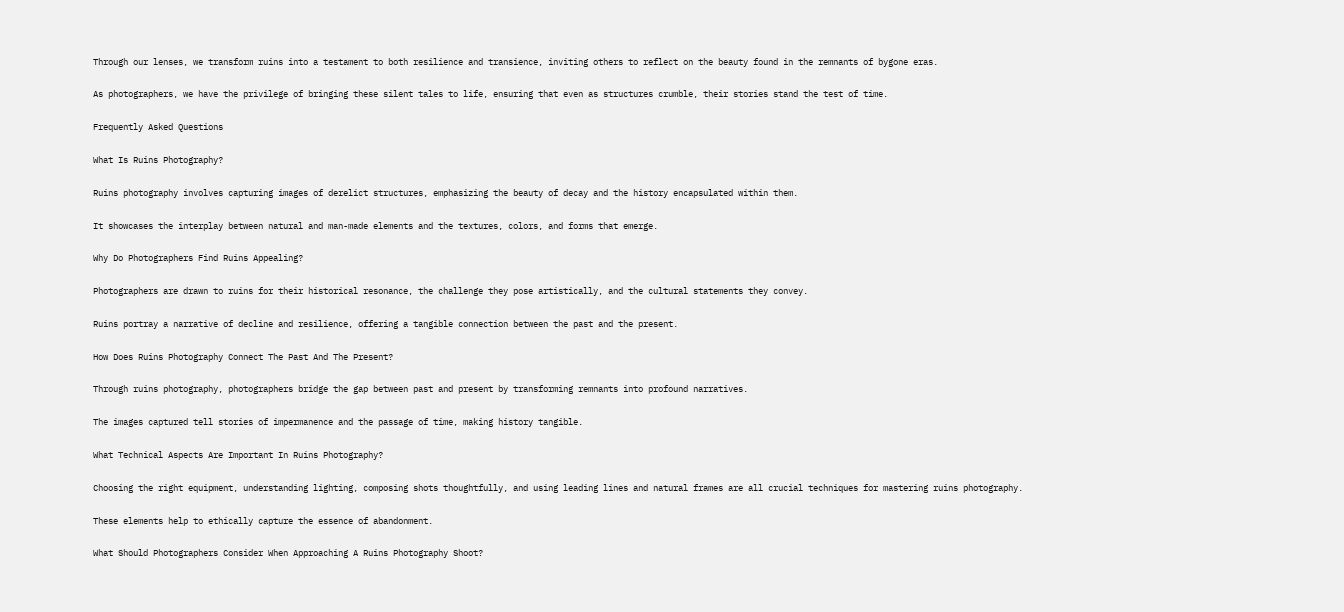Through our lenses, we transform ruins into a testament to both resilience and transience, inviting others to reflect on the beauty found in the remnants of bygone eras.

As photographers, we have the privilege of bringing these silent tales to life, ensuring that even as structures crumble, their stories stand the test of time.

Frequently Asked Questions

What Is Ruins Photography?

Ruins photography involves capturing images of derelict structures, emphasizing the beauty of decay and the history encapsulated within them.

It showcases the interplay between natural and man-made elements and the textures, colors, and forms that emerge.

Why Do Photographers Find Ruins Appealing?

Photographers are drawn to ruins for their historical resonance, the challenge they pose artistically, and the cultural statements they convey.

Ruins portray a narrative of decline and resilience, offering a tangible connection between the past and the present.

How Does Ruins Photography Connect The Past And The Present?

Through ruins photography, photographers bridge the gap between past and present by transforming remnants into profound narratives.

The images captured tell stories of impermanence and the passage of time, making history tangible.

What Technical Aspects Are Important In Ruins Photography?

Choosing the right equipment, understanding lighting, composing shots thoughtfully, and using leading lines and natural frames are all crucial techniques for mastering ruins photography.

These elements help to ethically capture the essence of abandonment.

What Should Photographers Consider When Approaching A Ruins Photography Shoot?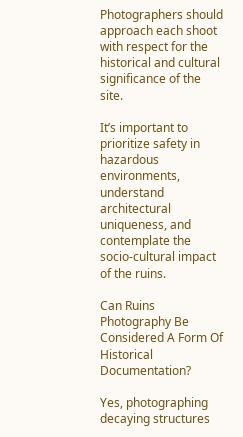Photographers should approach each shoot with respect for the historical and cultural significance of the site.

It’s important to prioritize safety in hazardous environments, understand architectural uniqueness, and contemplate the socio-cultural impact of the ruins.

Can Ruins Photography Be Considered A Form Of Historical Documentation?

Yes, photographing decaying structures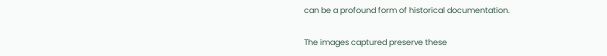can be a profound form of historical documentation.

The images captured preserve these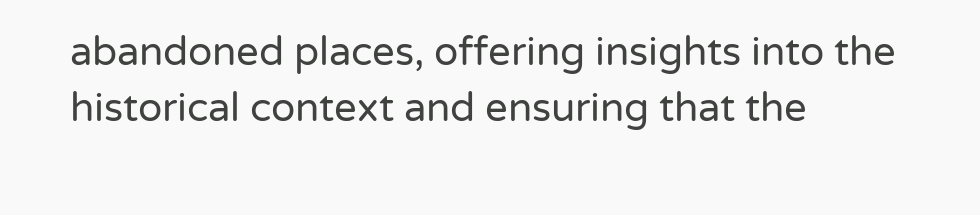abandoned places, offering insights into the historical context and ensuring that the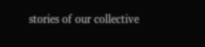stories of our collective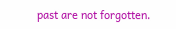past are not forgotten.